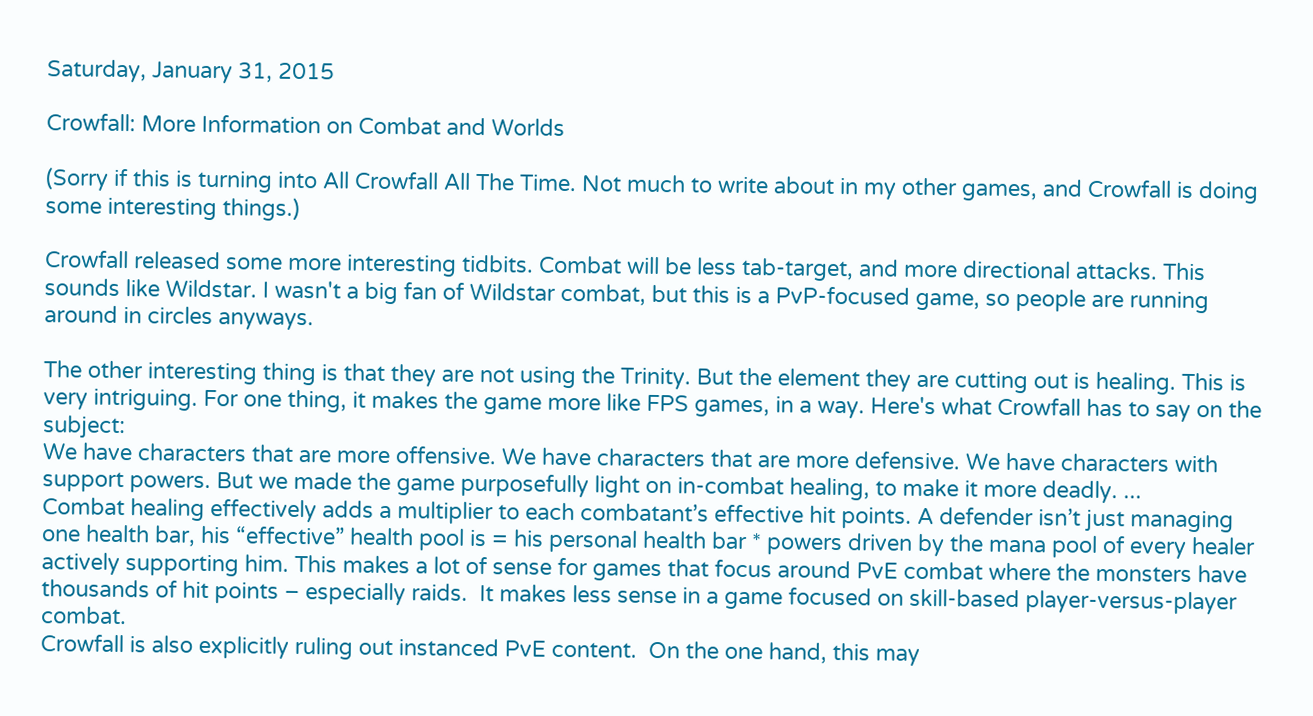Saturday, January 31, 2015

Crowfall: More Information on Combat and Worlds

(Sorry if this is turning into All Crowfall All The Time. Not much to write about in my other games, and Crowfall is doing some interesting things.)

Crowfall released some more interesting tidbits. Combat will be less tab-target, and more directional attacks. This sounds like Wildstar. I wasn't a big fan of Wildstar combat, but this is a PvP-focused game, so people are running around in circles anyways.

The other interesting thing is that they are not using the Trinity. But the element they are cutting out is healing. This is very intriguing. For one thing, it makes the game more like FPS games, in a way. Here's what Crowfall has to say on the subject:
We have characters that are more offensive. We have characters that are more defensive. We have characters with support powers. But we made the game purposefully light on in-combat healing, to make it more deadly. ...
Combat healing effectively adds a multiplier to each combatant’s effective hit points. A defender isn’t just managing one health bar, his “effective” health pool is = his personal health bar * powers driven by the mana pool of every healer actively supporting him. This makes a lot of sense for games that focus around PvE combat where the monsters have thousands of hit points – especially raids.  It makes less sense in a game focused on skill-based player-versus-player combat.
Crowfall is also explicitly ruling out instanced PvE content.  On the one hand, this may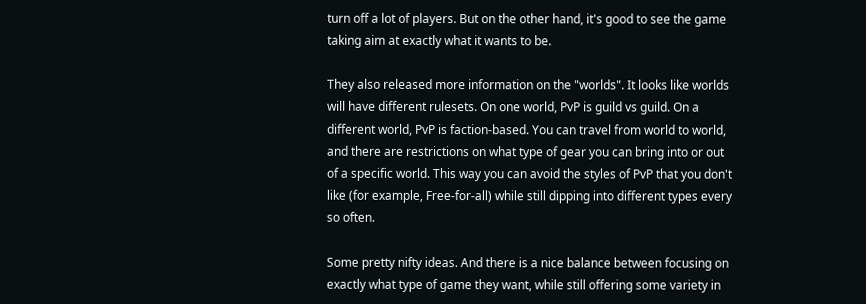turn off a lot of players. But on the other hand, it's good to see the game taking aim at exactly what it wants to be.

They also released more information on the "worlds". It looks like worlds will have different rulesets. On one world, PvP is guild vs guild. On a different world, PvP is faction-based. You can travel from world to world, and there are restrictions on what type of gear you can bring into or out of a specific world. This way you can avoid the styles of PvP that you don't like (for example, Free-for-all) while still dipping into different types every so often.

Some pretty nifty ideas. And there is a nice balance between focusing on exactly what type of game they want, while still offering some variety in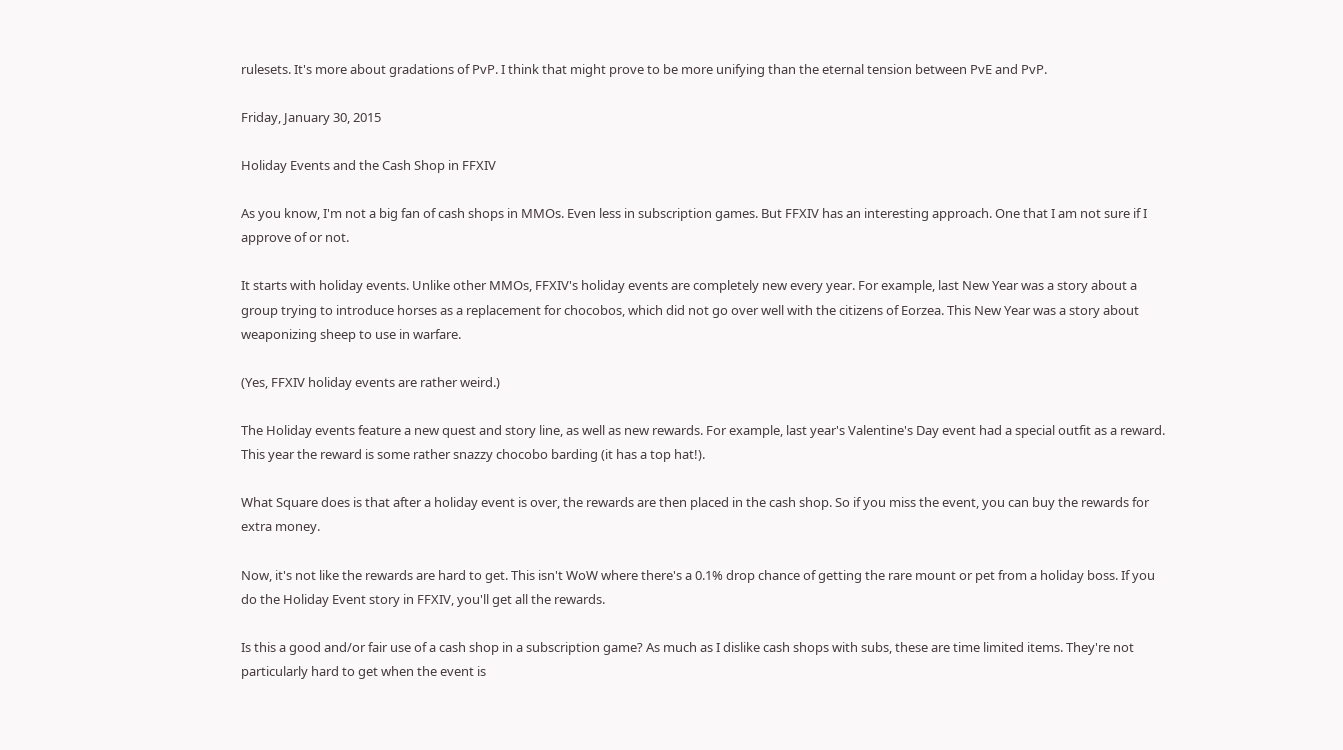rulesets. It's more about gradations of PvP. I think that might prove to be more unifying than the eternal tension between PvE and PvP.

Friday, January 30, 2015

Holiday Events and the Cash Shop in FFXIV

As you know, I'm not a big fan of cash shops in MMOs. Even less in subscription games. But FFXIV has an interesting approach. One that I am not sure if I approve of or not.

It starts with holiday events. Unlike other MMOs, FFXIV's holiday events are completely new every year. For example, last New Year was a story about a group trying to introduce horses as a replacement for chocobos, which did not go over well with the citizens of Eorzea. This New Year was a story about weaponizing sheep to use in warfare.

(Yes, FFXIV holiday events are rather weird.)

The Holiday events feature a new quest and story line, as well as new rewards. For example, last year's Valentine's Day event had a special outfit as a reward. This year the reward is some rather snazzy chocobo barding (it has a top hat!).

What Square does is that after a holiday event is over, the rewards are then placed in the cash shop. So if you miss the event, you can buy the rewards for extra money.

Now, it's not like the rewards are hard to get. This isn't WoW where there's a 0.1% drop chance of getting the rare mount or pet from a holiday boss. If you do the Holiday Event story in FFXIV, you'll get all the rewards.

Is this a good and/or fair use of a cash shop in a subscription game? As much as I dislike cash shops with subs, these are time limited items. They're not particularly hard to get when the event is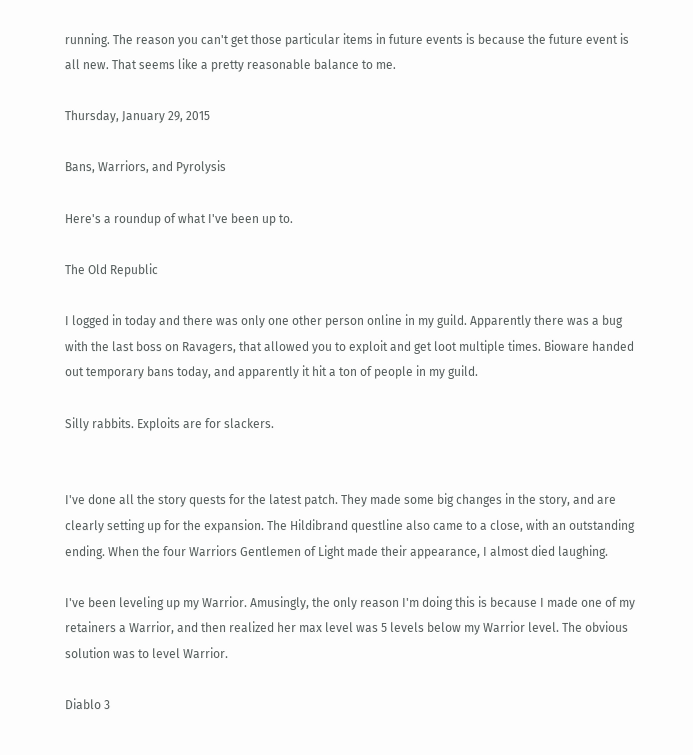running. The reason you can't get those particular items in future events is because the future event is all new. That seems like a pretty reasonable balance to me.

Thursday, January 29, 2015

Bans, Warriors, and Pyrolysis

Here's a roundup of what I've been up to.

The Old Republic

I logged in today and there was only one other person online in my guild. Apparently there was a bug with the last boss on Ravagers, that allowed you to exploit and get loot multiple times. Bioware handed out temporary bans today, and apparently it hit a ton of people in my guild.

Silly rabbits. Exploits are for slackers.


I've done all the story quests for the latest patch. They made some big changes in the story, and are clearly setting up for the expansion. The Hildibrand questline also came to a close, with an outstanding ending. When the four Warriors Gentlemen of Light made their appearance, I almost died laughing.

I've been leveling up my Warrior. Amusingly, the only reason I'm doing this is because I made one of my retainers a Warrior, and then realized her max level was 5 levels below my Warrior level. The obvious solution was to level Warrior.

Diablo 3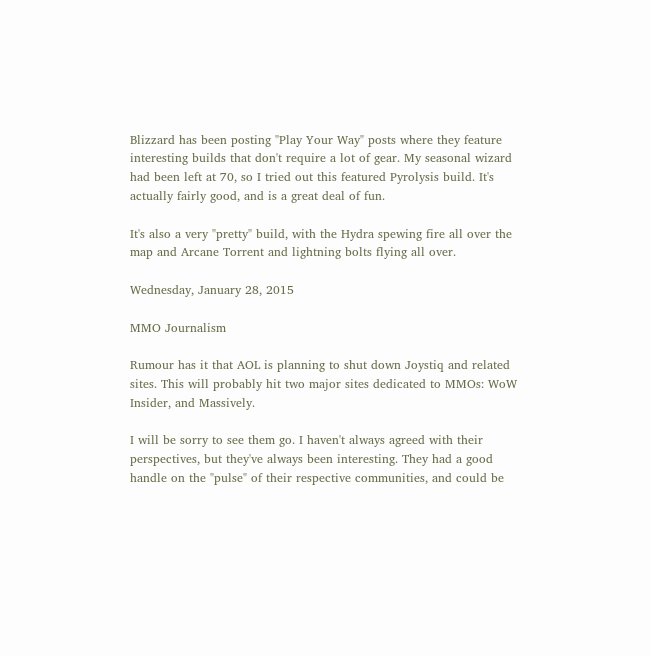Blizzard has been posting "Play Your Way" posts where they feature interesting builds that don't require a lot of gear. My seasonal wizard had been left at 70, so I tried out this featured Pyrolysis build. It's actually fairly good, and is a great deal of fun.

It's also a very "pretty" build, with the Hydra spewing fire all over the map and Arcane Torrent and lightning bolts flying all over.

Wednesday, January 28, 2015

MMO Journalism

Rumour has it that AOL is planning to shut down Joystiq and related sites. This will probably hit two major sites dedicated to MMOs: WoW Insider, and Massively.

I will be sorry to see them go. I haven't always agreed with their perspectives, but they've always been interesting. They had a good handle on the "pulse" of their respective communities, and could be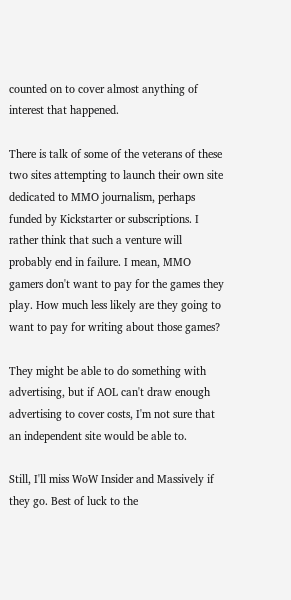counted on to cover almost anything of interest that happened.

There is talk of some of the veterans of these two sites attempting to launch their own site dedicated to MMO journalism, perhaps funded by Kickstarter or subscriptions. I rather think that such a venture will probably end in failure. I mean, MMO gamers don't want to pay for the games they play. How much less likely are they going to want to pay for writing about those games?

They might be able to do something with advertising, but if AOL can't draw enough advertising to cover costs, I'm not sure that an independent site would be able to.

Still, I'll miss WoW Insider and Massively if they go. Best of luck to the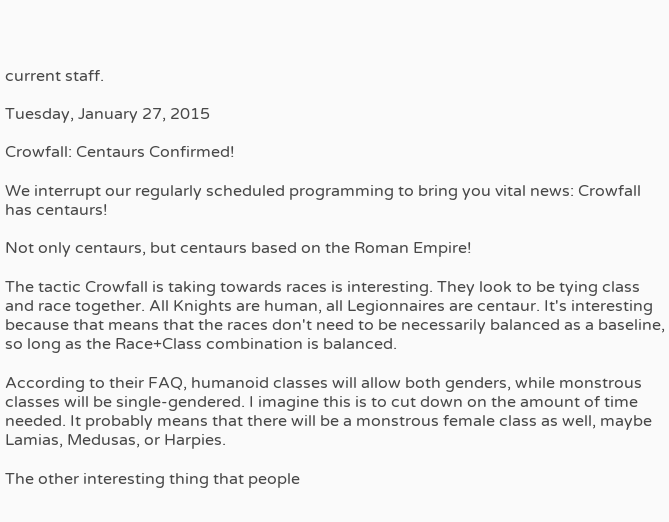current staff.

Tuesday, January 27, 2015

Crowfall: Centaurs Confirmed!

We interrupt our regularly scheduled programming to bring you vital news: Crowfall has centaurs!

Not only centaurs, but centaurs based on the Roman Empire!

The tactic Crowfall is taking towards races is interesting. They look to be tying class and race together. All Knights are human, all Legionnaires are centaur. It's interesting because that means that the races don't need to be necessarily balanced as a baseline, so long as the Race+Class combination is balanced.

According to their FAQ, humanoid classes will allow both genders, while monstrous classes will be single-gendered. I imagine this is to cut down on the amount of time needed. It probably means that there will be a monstrous female class as well, maybe Lamias, Medusas, or Harpies.

The other interesting thing that people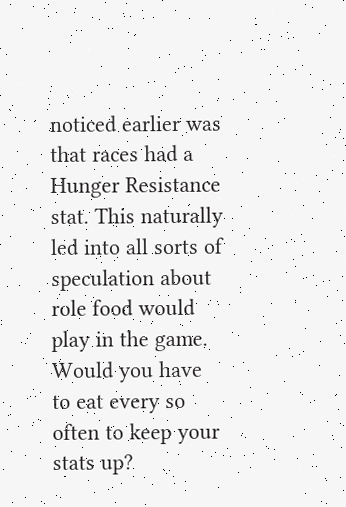noticed earlier was that races had a Hunger Resistance stat. This naturally led into all sorts of speculation about role food would play in the game. Would you have to eat every so often to keep your stats up?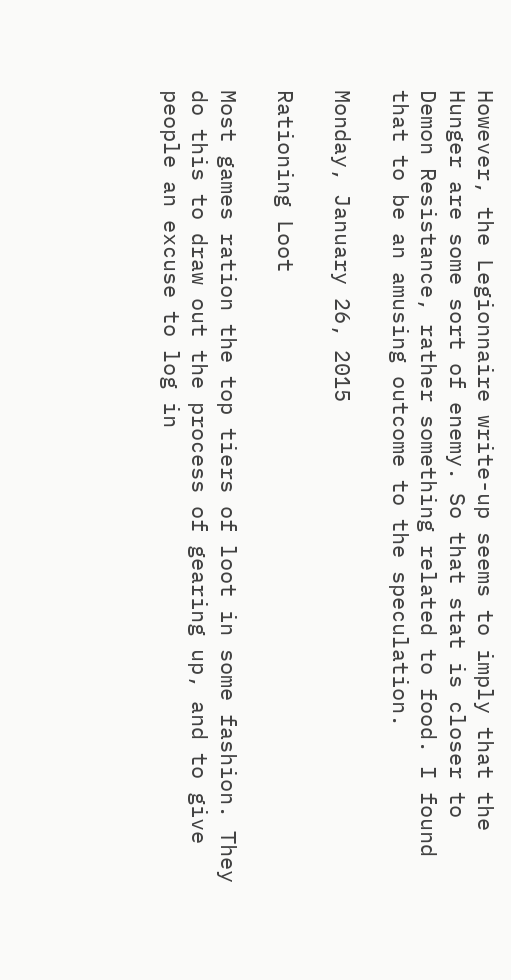However, the Legionnaire write-up seems to imply that the Hunger are some sort of enemy. So that stat is closer to Demon Resistance, rather something related to food. I found that to be an amusing outcome to the speculation.

Monday, January 26, 2015

Rationing Loot

Most games ration the top tiers of loot in some fashion. They do this to draw out the process of gearing up, and to give people an excuse to log in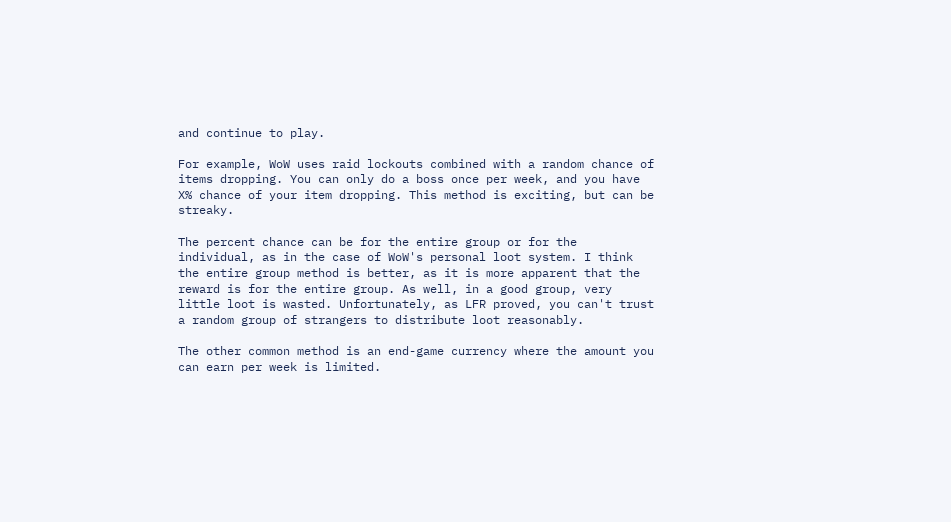and continue to play.

For example, WoW uses raid lockouts combined with a random chance of items dropping. You can only do a boss once per week, and you have X% chance of your item dropping. This method is exciting, but can be streaky.

The percent chance can be for the entire group or for the individual, as in the case of WoW's personal loot system. I think the entire group method is better, as it is more apparent that the reward is for the entire group. As well, in a good group, very little loot is wasted. Unfortunately, as LFR proved, you can't trust a random group of strangers to distribute loot reasonably.

The other common method is an end-game currency where the amount you can earn per week is limited.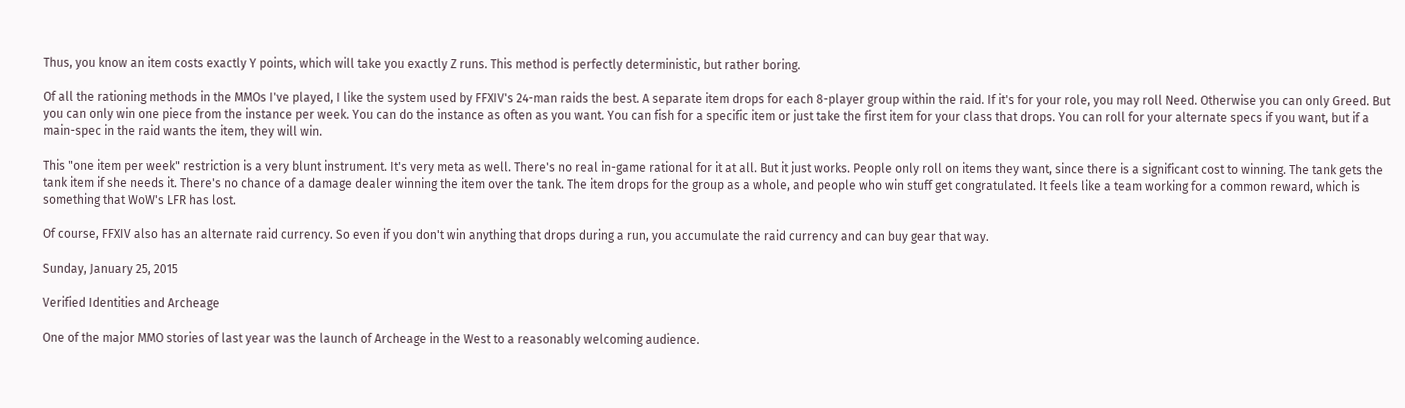Thus, you know an item costs exactly Y points, which will take you exactly Z runs. This method is perfectly deterministic, but rather boring.

Of all the rationing methods in the MMOs I've played, I like the system used by FFXIV's 24-man raids the best. A separate item drops for each 8-player group within the raid. If it's for your role, you may roll Need. Otherwise you can only Greed. But you can only win one piece from the instance per week. You can do the instance as often as you want. You can fish for a specific item or just take the first item for your class that drops. You can roll for your alternate specs if you want, but if a main-spec in the raid wants the item, they will win.

This "one item per week" restriction is a very blunt instrument. It's very meta as well. There's no real in-game rational for it at all. But it just works. People only roll on items they want, since there is a significant cost to winning. The tank gets the tank item if she needs it. There's no chance of a damage dealer winning the item over the tank. The item drops for the group as a whole, and people who win stuff get congratulated. It feels like a team working for a common reward, which is something that WoW's LFR has lost.

Of course, FFXIV also has an alternate raid currency. So even if you don't win anything that drops during a run, you accumulate the raid currency and can buy gear that way.

Sunday, January 25, 2015

Verified Identities and Archeage

One of the major MMO stories of last year was the launch of Archeage in the West to a reasonably welcoming audience.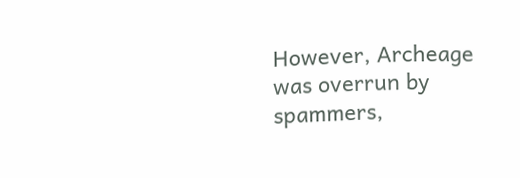However, Archeage was overrun by spammers,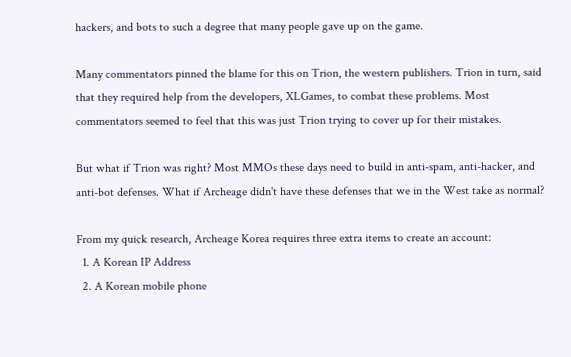hackers, and bots to such a degree that many people gave up on the game.

Many commentators pinned the blame for this on Trion, the western publishers. Trion in turn, said that they required help from the developers, XLGames, to combat these problems. Most commentators seemed to feel that this was just Trion trying to cover up for their mistakes.

But what if Trion was right? Most MMOs these days need to build in anti-spam, anti-hacker, and anti-bot defenses. What if Archeage didn't have these defenses that we in the West take as normal?

From my quick research, Archeage Korea requires three extra items to create an account:
  1. A Korean IP Address
  2. A Korean mobile phone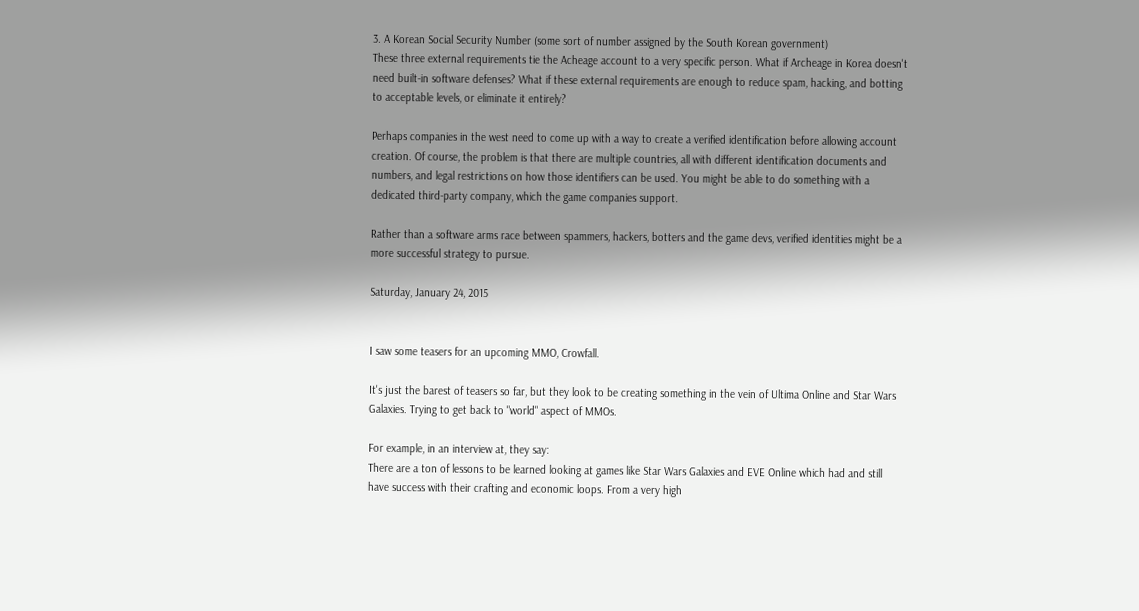3. A Korean Social Security Number (some sort of number assigned by the South Korean government)
These three external requirements tie the Acheage account to a very specific person. What if Archeage in Korea doesn't need built-in software defenses? What if these external requirements are enough to reduce spam, hacking, and botting to acceptable levels, or eliminate it entirely?

Perhaps companies in the west need to come up with a way to create a verified identification before allowing account creation. Of course, the problem is that there are multiple countries, all with different identification documents and numbers, and legal restrictions on how those identifiers can be used. You might be able to do something with a dedicated third-party company, which the game companies support.

Rather than a software arms race between spammers, hackers, botters and the game devs, verified identities might be a more successful strategy to pursue.

Saturday, January 24, 2015


I saw some teasers for an upcoming MMO, Crowfall.

It's just the barest of teasers so far, but they look to be creating something in the vein of Ultima Online and Star Wars Galaxies. Trying to get back to "world" aspect of MMOs.

For example, in an interview at, they say:
There are a ton of lessons to be learned looking at games like Star Wars Galaxies and EVE Online which had and still have success with their crafting and economic loops. From a very high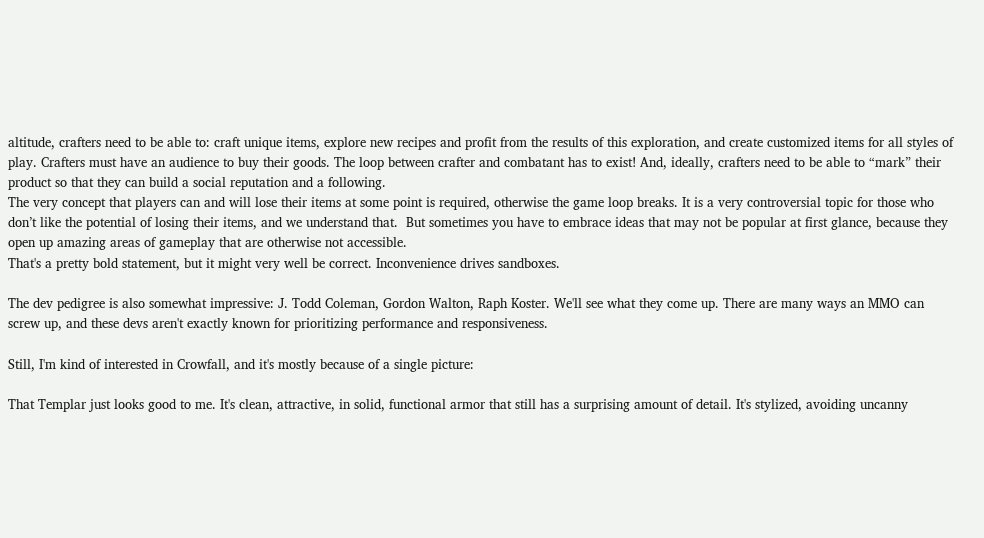altitude, crafters need to be able to: craft unique items, explore new recipes and profit from the results of this exploration, and create customized items for all styles of play. Crafters must have an audience to buy their goods. The loop between crafter and combatant has to exist! And, ideally, crafters need to be able to “mark” their product so that they can build a social reputation and a following.
The very concept that players can and will lose their items at some point is required, otherwise the game loop breaks. It is a very controversial topic for those who don’t like the potential of losing their items, and we understand that.  But sometimes you have to embrace ideas that may not be popular at first glance, because they open up amazing areas of gameplay that are otherwise not accessible.
That's a pretty bold statement, but it might very well be correct. Inconvenience drives sandboxes.

The dev pedigree is also somewhat impressive: J. Todd Coleman, Gordon Walton, Raph Koster. We'll see what they come up. There are many ways an MMO can screw up, and these devs aren't exactly known for prioritizing performance and responsiveness.

Still, I'm kind of interested in Crowfall, and it's mostly because of a single picture:

That Templar just looks good to me. It's clean, attractive, in solid, functional armor that still has a surprising amount of detail. It's stylized, avoiding uncanny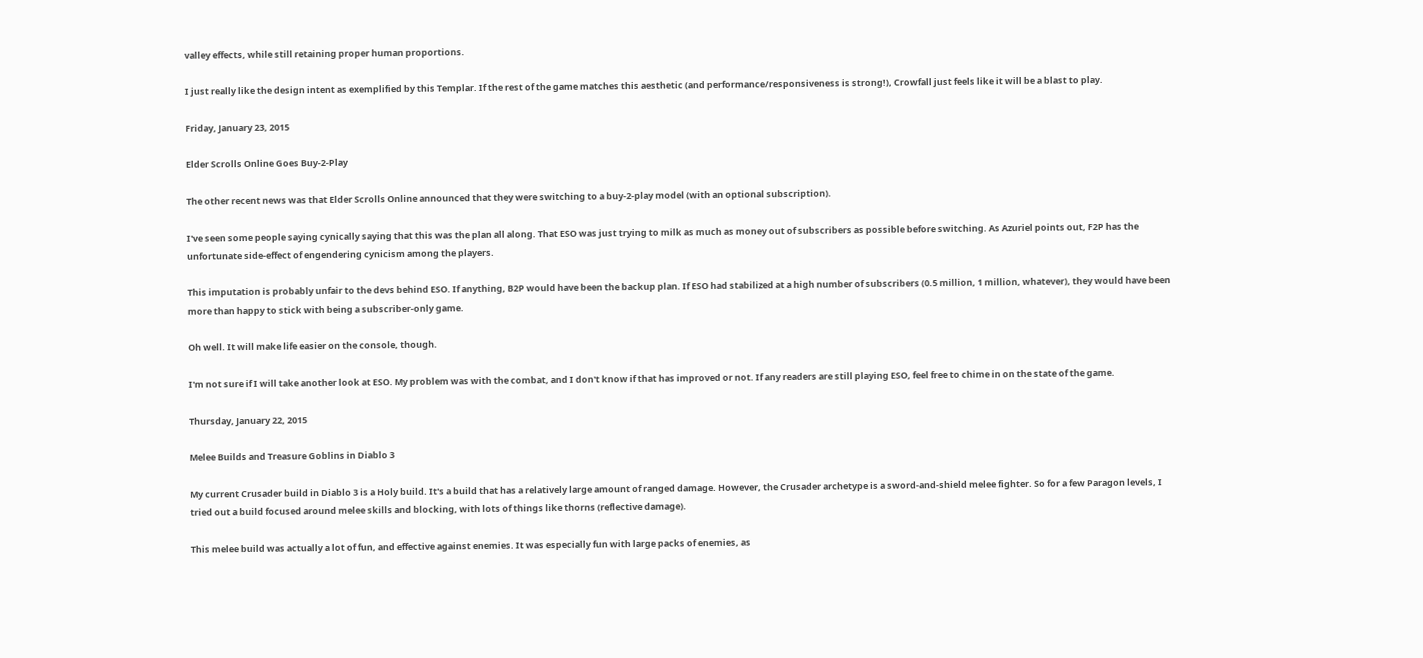valley effects, while still retaining proper human proportions.

I just really like the design intent as exemplified by this Templar. If the rest of the game matches this aesthetic (and performance/responsiveness is strong!), Crowfall just feels like it will be a blast to play.

Friday, January 23, 2015

Elder Scrolls Online Goes Buy-2-Play

The other recent news was that Elder Scrolls Online announced that they were switching to a buy-2-play model (with an optional subscription).

I've seen some people saying cynically saying that this was the plan all along. That ESO was just trying to milk as much as money out of subscribers as possible before switching. As Azuriel points out, F2P has the unfortunate side-effect of engendering cynicism among the players.

This imputation is probably unfair to the devs behind ESO. If anything, B2P would have been the backup plan. If ESO had stabilized at a high number of subscribers (0.5 million, 1 million, whatever), they would have been more than happy to stick with being a subscriber-only game.

Oh well. It will make life easier on the console, though.

I'm not sure if I will take another look at ESO. My problem was with the combat, and I don't know if that has improved or not. If any readers are still playing ESO, feel free to chime in on the state of the game.

Thursday, January 22, 2015

Melee Builds and Treasure Goblins in Diablo 3

My current Crusader build in Diablo 3 is a Holy build. It's a build that has a relatively large amount of ranged damage. However, the Crusader archetype is a sword-and-shield melee fighter. So for a few Paragon levels, I tried out a build focused around melee skills and blocking, with lots of things like thorns (reflective damage).

This melee build was actually a lot of fun, and effective against enemies. It was especially fun with large packs of enemies, as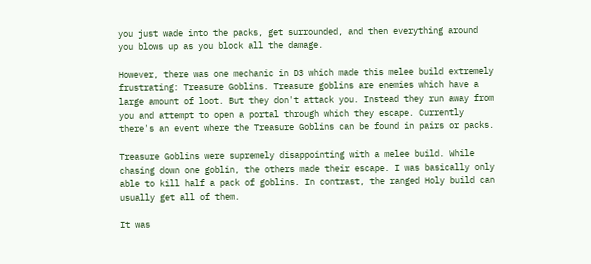you just wade into the packs, get surrounded, and then everything around you blows up as you block all the damage.

However, there was one mechanic in D3 which made this melee build extremely frustrating: Treasure Goblins. Treasure goblins are enemies which have a large amount of loot. But they don't attack you. Instead they run away from you and attempt to open a portal through which they escape. Currently there's an event where the Treasure Goblins can be found in pairs or packs.

Treasure Goblins were supremely disappointing with a melee build. While chasing down one goblin, the others made their escape. I was basically only able to kill half a pack of goblins. In contrast, the ranged Holy build can usually get all of them.

It was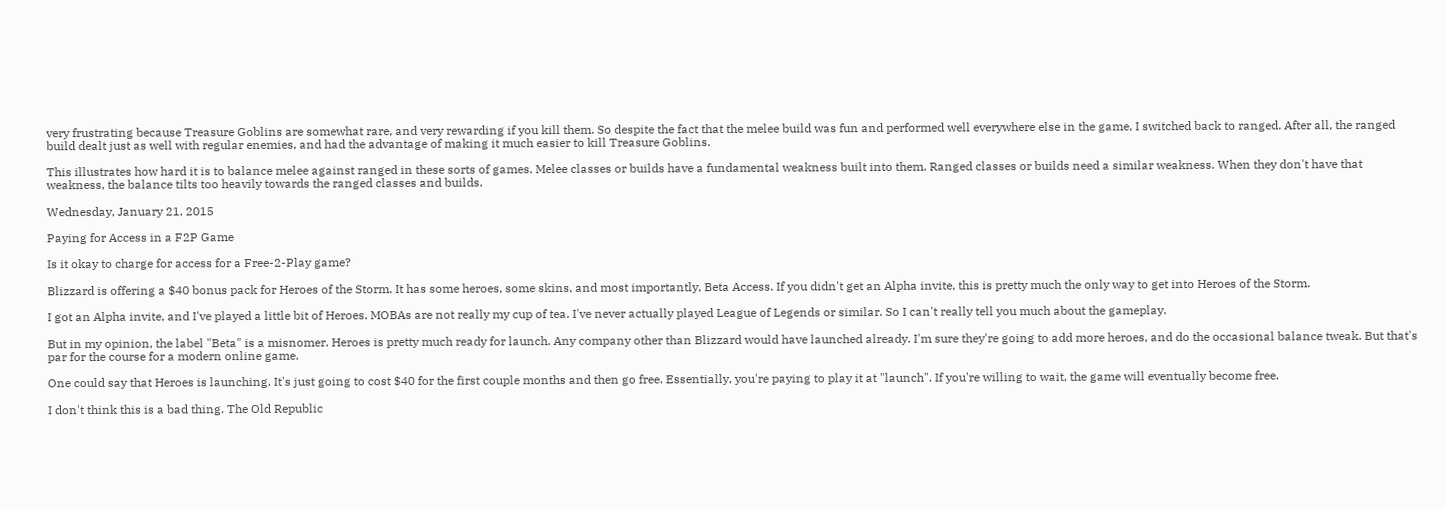very frustrating because Treasure Goblins are somewhat rare, and very rewarding if you kill them. So despite the fact that the melee build was fun and performed well everywhere else in the game, I switched back to ranged. After all, the ranged build dealt just as well with regular enemies, and had the advantage of making it much easier to kill Treasure Goblins.

This illustrates how hard it is to balance melee against ranged in these sorts of games. Melee classes or builds have a fundamental weakness built into them. Ranged classes or builds need a similar weakness. When they don't have that weakness, the balance tilts too heavily towards the ranged classes and builds.

Wednesday, January 21, 2015

Paying for Access in a F2P Game

Is it okay to charge for access for a Free-2-Play game?

Blizzard is offering a $40 bonus pack for Heroes of the Storm. It has some heroes, some skins, and most importantly, Beta Access. If you didn't get an Alpha invite, this is pretty much the only way to get into Heroes of the Storm.

I got an Alpha invite, and I've played a little bit of Heroes. MOBAs are not really my cup of tea. I've never actually played League of Legends or similar. So I can't really tell you much about the gameplay.

But in my opinion, the label "Beta" is a misnomer. Heroes is pretty much ready for launch. Any company other than Blizzard would have launched already. I'm sure they're going to add more heroes, and do the occasional balance tweak. But that's par for the course for a modern online game.

One could say that Heroes is launching. It's just going to cost $40 for the first couple months and then go free. Essentially, you're paying to play it at "launch". If you're willing to wait, the game will eventually become free.

I don't think this is a bad thing. The Old Republic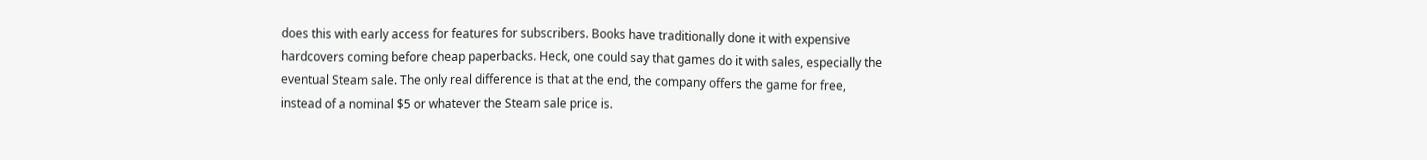does this with early access for features for subscribers. Books have traditionally done it with expensive hardcovers coming before cheap paperbacks. Heck, one could say that games do it with sales, especially the eventual Steam sale. The only real difference is that at the end, the company offers the game for free, instead of a nominal $5 or whatever the Steam sale price is.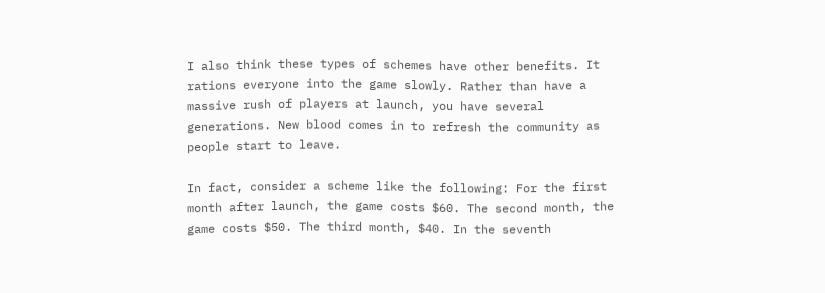I also think these types of schemes have other benefits. It rations everyone into the game slowly. Rather than have a massive rush of players at launch, you have several generations. New blood comes in to refresh the community as people start to leave.

In fact, consider a scheme like the following: For the first month after launch, the game costs $60. The second month, the game costs $50. The third month, $40. In the seventh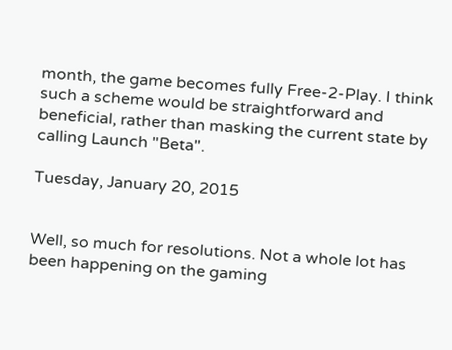month, the game becomes fully Free-2-Play. I think such a scheme would be straightforward and beneficial, rather than masking the current state by calling Launch "Beta".

Tuesday, January 20, 2015


Well, so much for resolutions. Not a whole lot has been happening on the gaming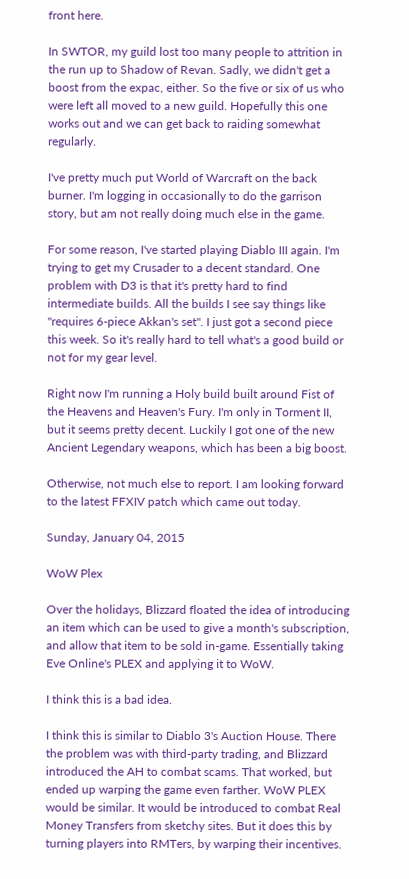front here.

In SWTOR, my guild lost too many people to attrition in the run up to Shadow of Revan. Sadly, we didn't get a boost from the expac, either. So the five or six of us who were left all moved to a new guild. Hopefully this one works out and we can get back to raiding somewhat regularly.

I've pretty much put World of Warcraft on the back burner. I'm logging in occasionally to do the garrison story, but am not really doing much else in the game.

For some reason, I've started playing Diablo III again. I'm trying to get my Crusader to a decent standard. One problem with D3 is that it's pretty hard to find intermediate builds. All the builds I see say things like "requires 6-piece Akkan's set". I just got a second piece this week. So it's really hard to tell what's a good build or not for my gear level.

Right now I'm running a Holy build built around Fist of the Heavens and Heaven's Fury. I'm only in Torment II, but it seems pretty decent. Luckily I got one of the new Ancient Legendary weapons, which has been a big boost.

Otherwise, not much else to report. I am looking forward to the latest FFXIV patch which came out today.

Sunday, January 04, 2015

WoW Plex

Over the holidays, Blizzard floated the idea of introducing an item which can be used to give a month's subscription, and allow that item to be sold in-game. Essentially taking Eve Online's PLEX and applying it to WoW.

I think this is a bad idea.

I think this is similar to Diablo 3's Auction House. There the problem was with third-party trading, and Blizzard introduced the AH to combat scams. That worked, but ended up warping the game even farther. WoW PLEX would be similar. It would be introduced to combat Real Money Transfers from sketchy sites. But it does this by turning players into RMTers, by warping their incentives.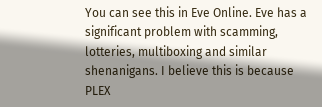You can see this in Eve Online. Eve has a significant problem with scamming, lotteries, multiboxing and similar shenanigans. I believe this is because PLEX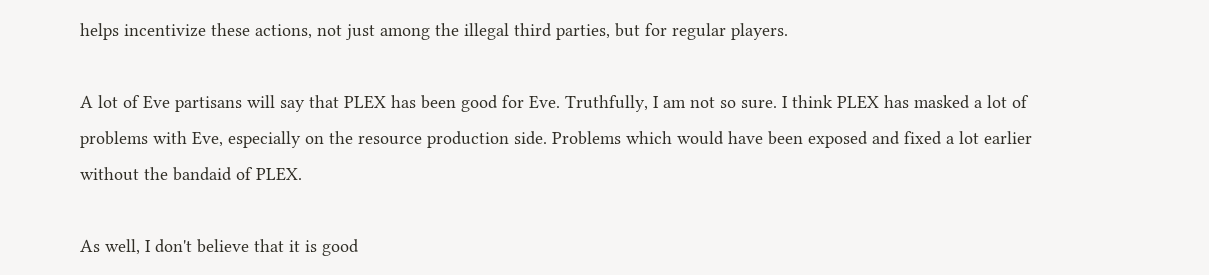helps incentivize these actions, not just among the illegal third parties, but for regular players.

A lot of Eve partisans will say that PLEX has been good for Eve. Truthfully, I am not so sure. I think PLEX has masked a lot of problems with Eve, especially on the resource production side. Problems which would have been exposed and fixed a lot earlier without the bandaid of PLEX.

As well, I don't believe that it is good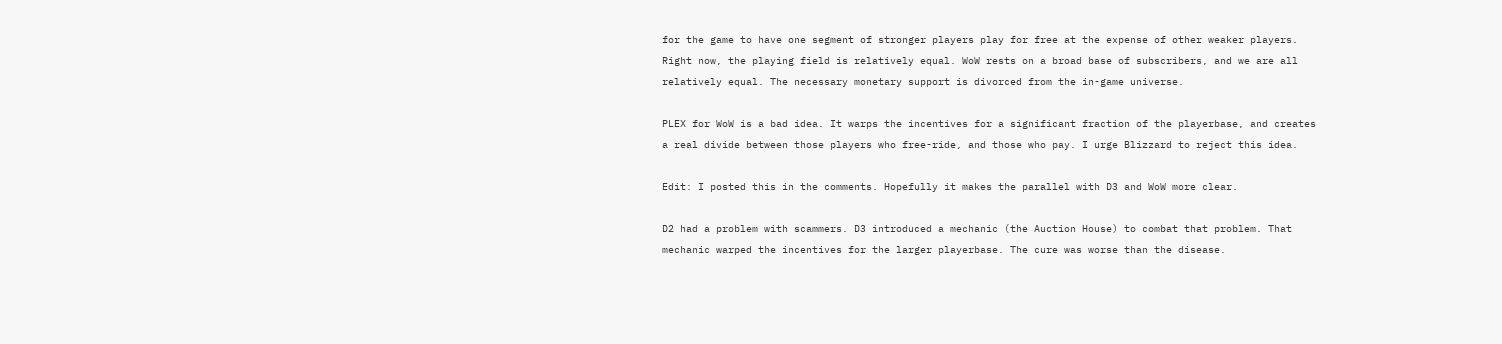for the game to have one segment of stronger players play for free at the expense of other weaker players. Right now, the playing field is relatively equal. WoW rests on a broad base of subscribers, and we are all relatively equal. The necessary monetary support is divorced from the in-game universe.

PLEX for WoW is a bad idea. It warps the incentives for a significant fraction of the playerbase, and creates a real divide between those players who free-ride, and those who pay. I urge Blizzard to reject this idea.

Edit: I posted this in the comments. Hopefully it makes the parallel with D3 and WoW more clear.

D2 had a problem with scammers. D3 introduced a mechanic (the Auction House) to combat that problem. That mechanic warped the incentives for the larger playerbase. The cure was worse than the disease.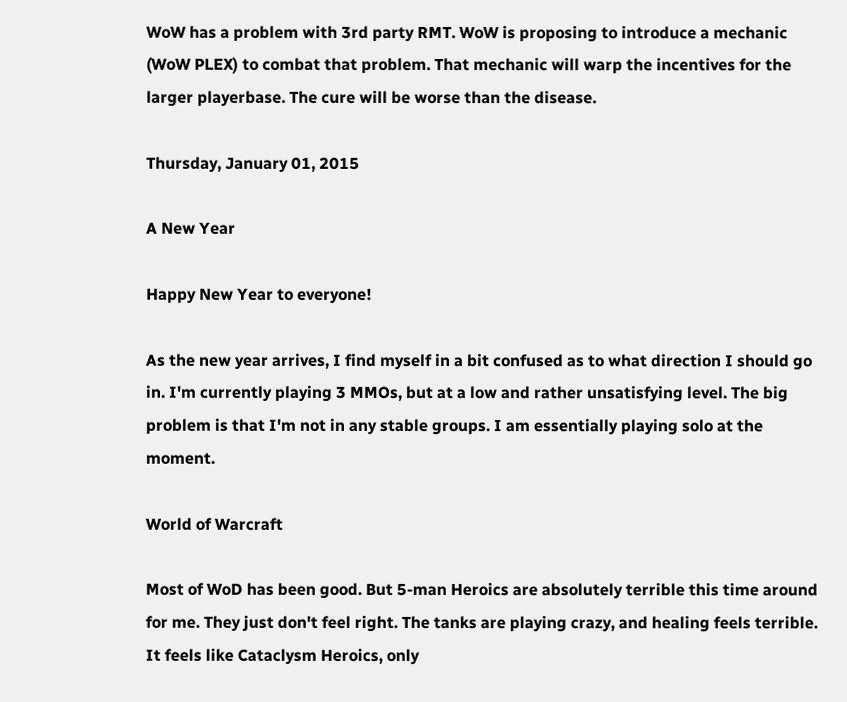WoW has a problem with 3rd party RMT. WoW is proposing to introduce a mechanic (WoW PLEX) to combat that problem. That mechanic will warp the incentives for the larger playerbase. The cure will be worse than the disease.

Thursday, January 01, 2015

A New Year

Happy New Year to everyone!

As the new year arrives, I find myself in a bit confused as to what direction I should go in. I'm currently playing 3 MMOs, but at a low and rather unsatisfying level. The big problem is that I'm not in any stable groups. I am essentially playing solo at the moment.

World of Warcraft

Most of WoD has been good. But 5-man Heroics are absolutely terrible this time around for me. They just don't feel right. The tanks are playing crazy, and healing feels terrible. It feels like Cataclysm Heroics, only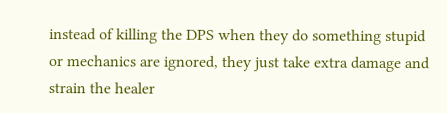instead of killing the DPS when they do something stupid or mechanics are ignored, they just take extra damage and strain the healer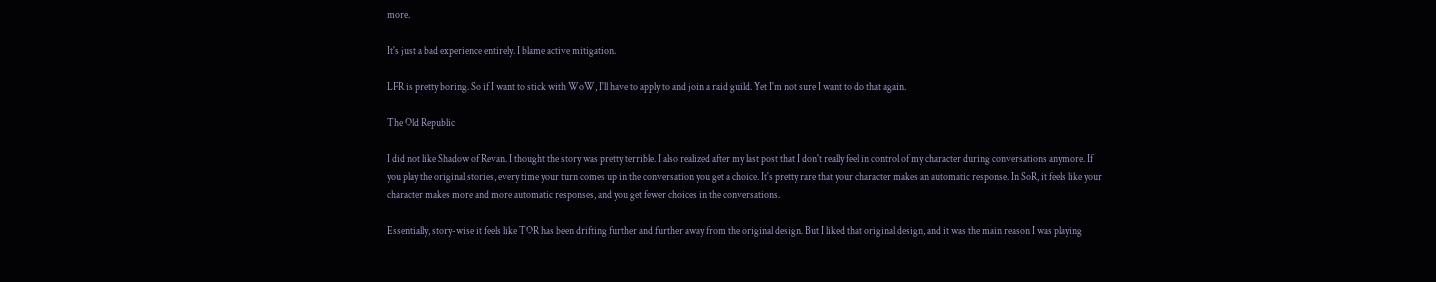more.

It's just a bad experience entirely. I blame active mitigation.

LFR is pretty boring. So if I want to stick with WoW, I'll have to apply to and join a raid guild. Yet I'm not sure I want to do that again.

The Old Republic

I did not like Shadow of Revan. I thought the story was pretty terrible. I also realized after my last post that I don't really feel in control of my character during conversations anymore. If you play the original stories, every time your turn comes up in the conversation you get a choice. It's pretty rare that your character makes an automatic response. In SoR, it feels like your character makes more and more automatic responses, and you get fewer choices in the conversations.

Essentially, story-wise it feels like TOR has been drifting further and further away from the original design. But I liked that original design, and it was the main reason I was playing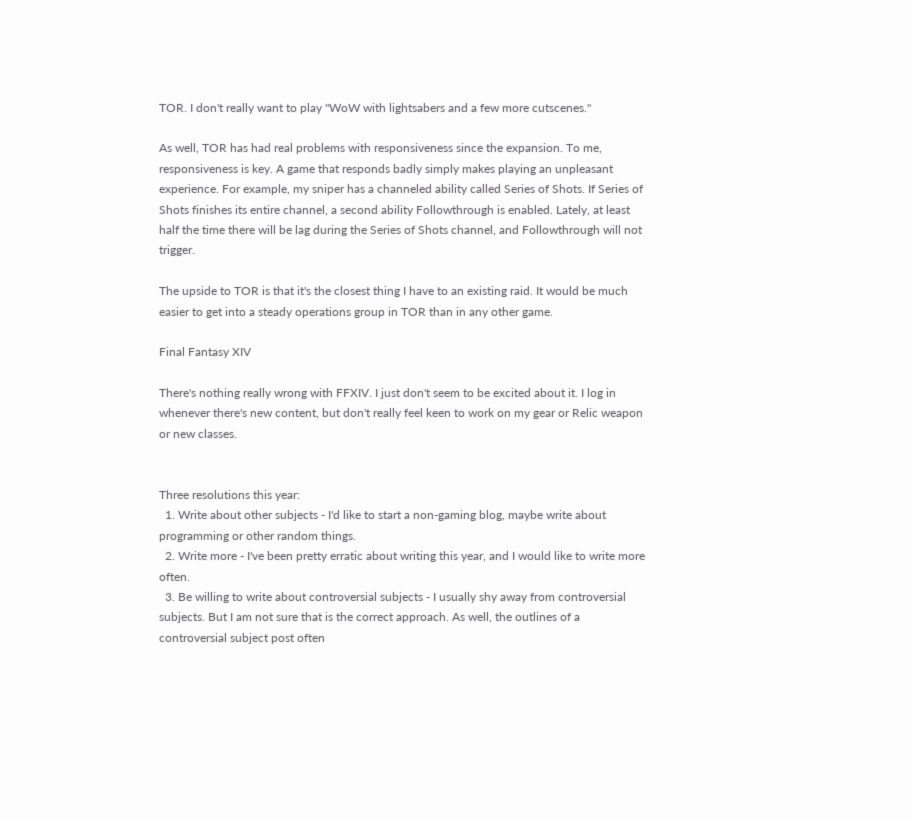TOR. I don't really want to play "WoW with lightsabers and a few more cutscenes."

As well, TOR has had real problems with responsiveness since the expansion. To me, responsiveness is key. A game that responds badly simply makes playing an unpleasant experience. For example, my sniper has a channeled ability called Series of Shots. If Series of Shots finishes its entire channel, a second ability Followthrough is enabled. Lately, at least half the time there will be lag during the Series of Shots channel, and Followthrough will not trigger.

The upside to TOR is that it's the closest thing I have to an existing raid. It would be much easier to get into a steady operations group in TOR than in any other game.

Final Fantasy XIV

There's nothing really wrong with FFXIV. I just don't seem to be excited about it. I log in whenever there's new content, but don't really feel keen to work on my gear or Relic weapon or new classes.


Three resolutions this year:
  1. Write about other subjects - I'd like to start a non-gaming blog, maybe write about programming or other random things.
  2. Write more - I've been pretty erratic about writing this year, and I would like to write more often.
  3. Be willing to write about controversial subjects - I usually shy away from controversial subjects. But I am not sure that is the correct approach. As well, the outlines of a controversial subject post often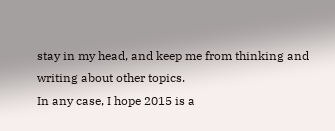stay in my head, and keep me from thinking and writing about other topics.
In any case, I hope 2015 is a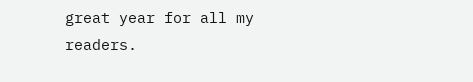great year for all my readers.